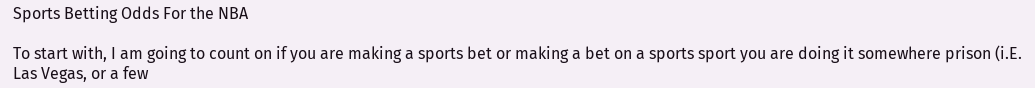Sports Betting Odds For the NBA

To start with, I am going to count on if you are making a sports bet or making a bet on a sports sport you are doing it somewhere prison (i.E. Las Vegas, or a few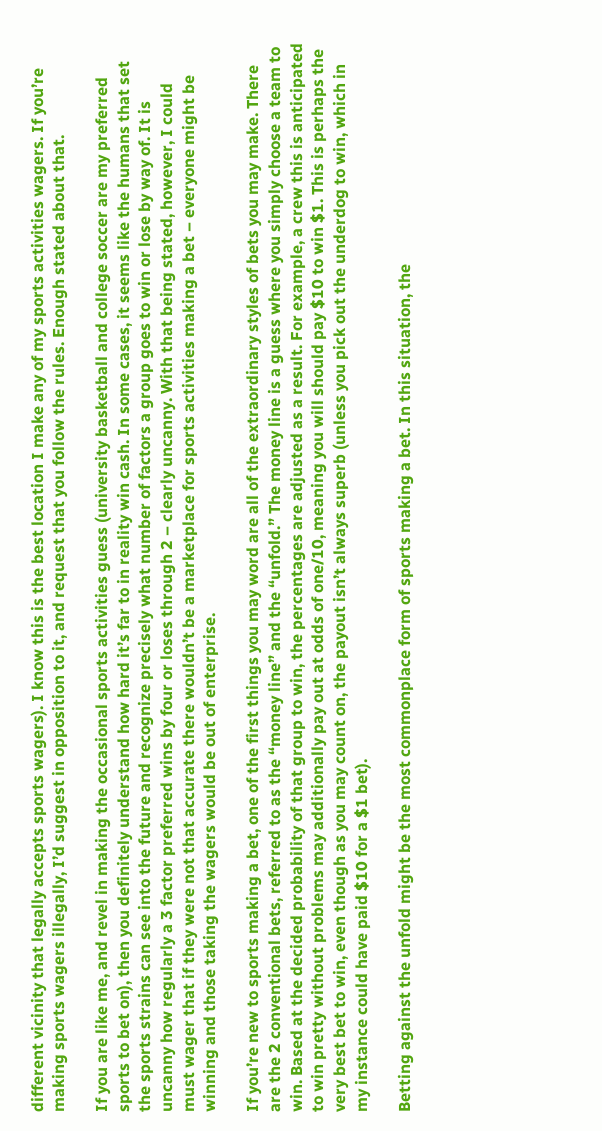different vicinity that legally accepts sports wagers). I know this is the best location I make any of my sports activities wagers. If you’re making sports wagers illegally, I’d suggest in opposition to it, and request that you follow the rules. Enough stated about that.

If you are like me, and revel in making the occasional sports activities guess (university basketball and college soccer are my preferred sports to bet on), then you definitely understand how hard it’s far to in reality win cash. In some cases, it seems like the humans that set the sports strains can see into the future and recognize precisely what number of factors a group goes to win or lose by way of. It is uncanny how regularly a 3 factor preferred wins by four or loses through 2 – clearly uncanny. With that being stated, however, I could must wager that if they were not that accurate there wouldn’t be a marketplace for sports activities making a bet – everyone might be winning and those taking the wagers would be out of enterprise.

If you’re new to sports making a bet, one of the first things you may word are all of the extraordinary styles of bets you may make. There are the 2 conventional bets, referred to as the “money line” and the “unfold.” The money line is a guess where you simply choose a team to win. Based at the decided probability of that group to win, the percentages are adjusted as a result. For example, a crew this is anticipated to win pretty without problems may additionally pay out at odds of one/10, meaning you will should pay $10 to win $1. This is perhaps the very best bet to win, even though as you may count on, the payout isn’t always superb (unless you pick out the underdog to win, which in my instance could have paid $10 for a $1 bet).

Betting against the unfold might be the most commonplace form of sports making a bet. In this situation, the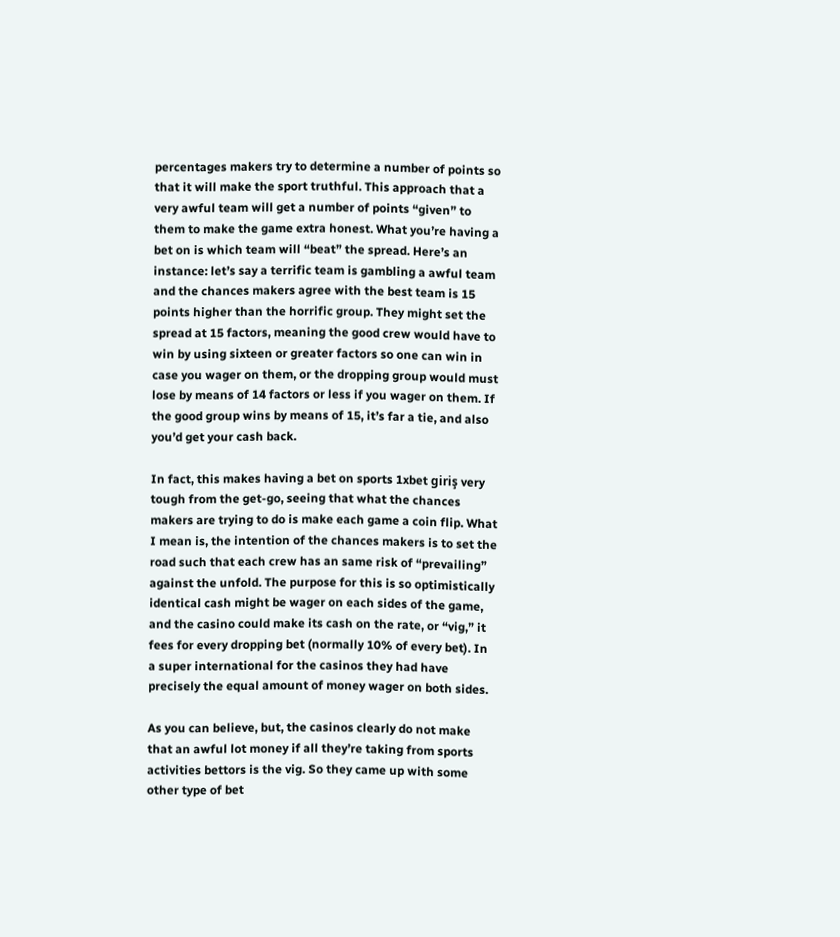percentages makers try to determine a number of points so that it will make the sport truthful. This approach that a very awful team will get a number of points “given” to them to make the game extra honest. What you’re having a bet on is which team will “beat” the spread. Here’s an instance: let’s say a terrific team is gambling a awful team and the chances makers agree with the best team is 15 points higher than the horrific group. They might set the spread at 15 factors, meaning the good crew would have to win by using sixteen or greater factors so one can win in case you wager on them, or the dropping group would must lose by means of 14 factors or less if you wager on them. If the good group wins by means of 15, it’s far a tie, and also you’d get your cash back.

In fact, this makes having a bet on sports 1xbet giriş very tough from the get-go, seeing that what the chances makers are trying to do is make each game a coin flip. What I mean is, the intention of the chances makers is to set the road such that each crew has an same risk of “prevailing” against the unfold. The purpose for this is so optimistically identical cash might be wager on each sides of the game, and the casino could make its cash on the rate, or “vig,” it fees for every dropping bet (normally 10% of every bet). In a super international for the casinos they had have precisely the equal amount of money wager on both sides.

As you can believe, but, the casinos clearly do not make that an awful lot money if all they’re taking from sports activities bettors is the vig. So they came up with some other type of bet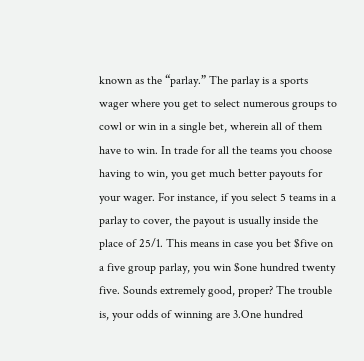known as the “parlay.” The parlay is a sports wager where you get to select numerous groups to cowl or win in a single bet, wherein all of them have to win. In trade for all the teams you choose having to win, you get much better payouts for your wager. For instance, if you select 5 teams in a parlay to cover, the payout is usually inside the place of 25/1. This means in case you bet $five on a five group parlay, you win $one hundred twenty five. Sounds extremely good, proper? The trouble is, your odds of winning are 3.One hundred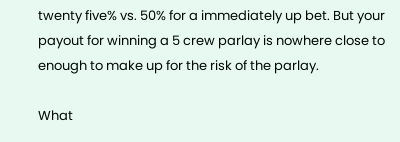twenty five% vs. 50% for a immediately up bet. But your payout for winning a 5 crew parlay is nowhere close to enough to make up for the risk of the parlay.

What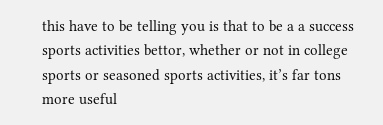this have to be telling you is that to be a a success sports activities bettor, whether or not in college sports or seasoned sports activities, it’s far tons more useful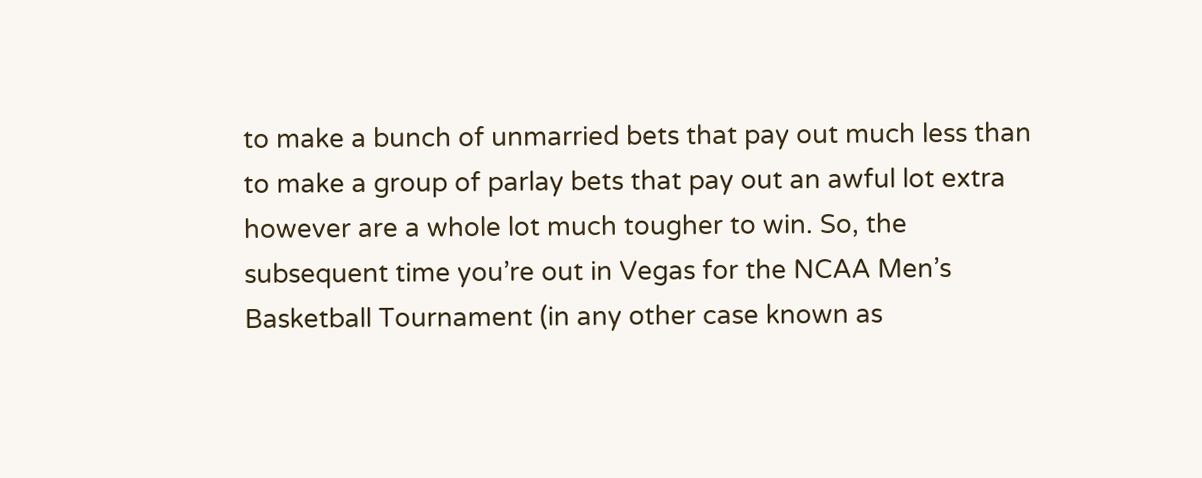to make a bunch of unmarried bets that pay out much less than to make a group of parlay bets that pay out an awful lot extra however are a whole lot much tougher to win. So, the subsequent time you’re out in Vegas for the NCAA Men’s Basketball Tournament (in any other case known as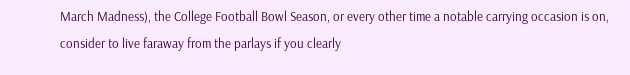March Madness), the College Football Bowl Season, or every other time a notable carrying occasion is on, consider to live faraway from the parlays if you clearly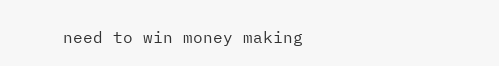need to win money making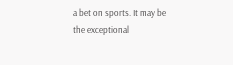a bet on sports. It may be the exceptional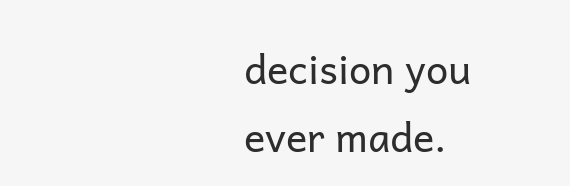decision you ever made.